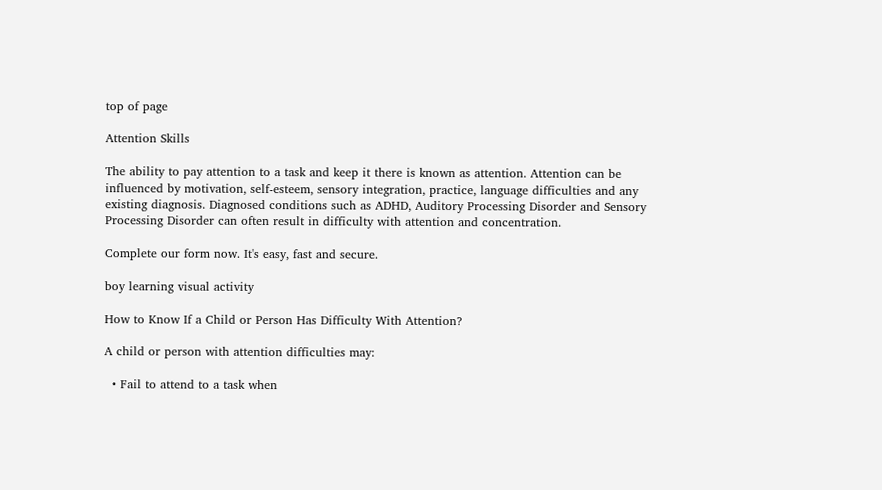top of page

Attention Skills

The ability to pay attention to a task and keep it there is known as attention. Attention can be influenced by motivation, self-esteem, sensory integration, practice, language difficulties and any existing diagnosis. Diagnosed conditions such as ADHD, Auditory Processing Disorder and Sensory Processing Disorder can often result in difficulty with attention and concentration.

Complete our form now. It's easy, fast and secure.

boy learning visual activity

How to Know If a Child or Person Has Difficulty With Attention?

A child or person with attention difficulties may:

  • Fail to attend to a task when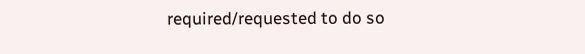required/requested to do so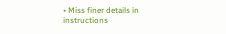• Miss finer details in instructions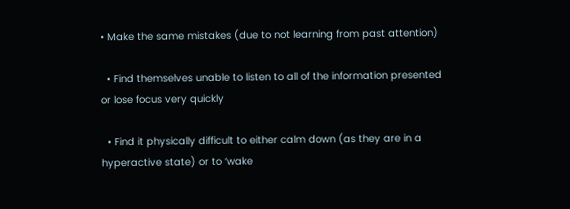• Make the same mistakes (due to not learning from past attention)

  • Find themselves unable to listen to all of the information presented or lose focus very quickly

  • Find it physically difficult to either calm down (as they are in a hyperactive state) or to ‘wake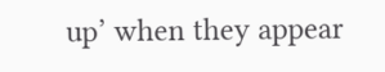up’ when they appear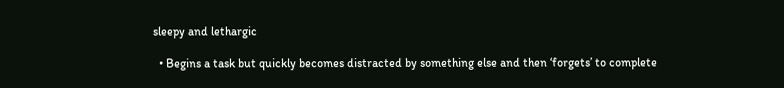sleepy and lethargic

  • Begins a task but quickly becomes distracted by something else and then ‘forgets’ to complete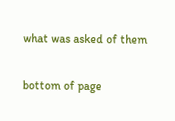what was asked of them

bottom of page